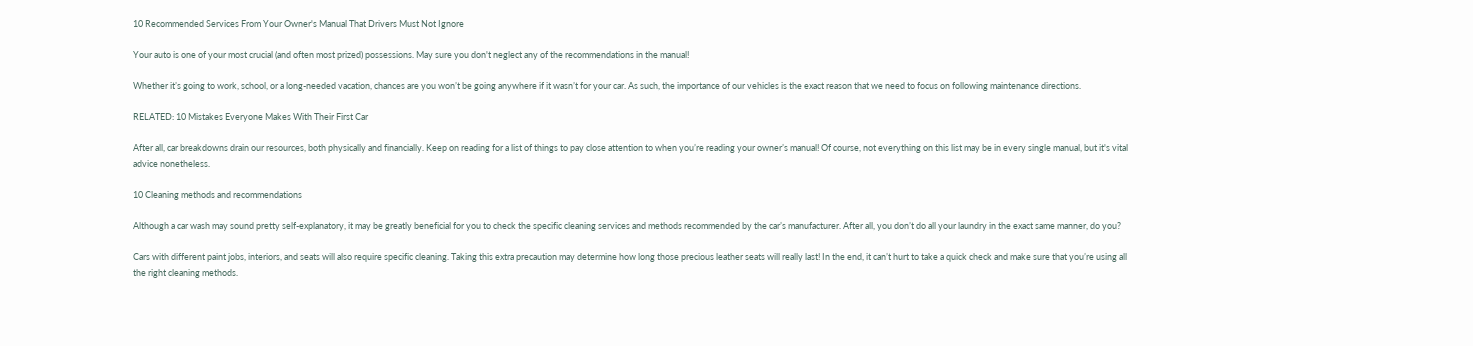10 Recommended Services From Your Owner's Manual That Drivers Must Not Ignore

Your auto is one of your most crucial (and often most prized) possessions. May sure you don't neglect any of the recommendations in the manual!

Whether it’s going to work, school, or a long-needed vacation, chances are you won’t be going anywhere if it wasn’t for your car. As such, the importance of our vehicles is the exact reason that we need to focus on following maintenance directions.

RELATED: 10 Mistakes Everyone Makes With Their First Car

After all, car breakdowns drain our resources, both physically and financially. Keep on reading for a list of things to pay close attention to when you’re reading your owner’s manual! Of course, not everything on this list may be in every single manual, but it's vital advice nonetheless.

10 Cleaning methods and recommendations

Although a car wash may sound pretty self-explanatory, it may be greatly beneficial for you to check the specific cleaning services and methods recommended by the car’s manufacturer. After all, you don’t do all your laundry in the exact same manner, do you?

Cars with different paint jobs, interiors, and seats will also require specific cleaning. Taking this extra precaution may determine how long those precious leather seats will really last! In the end, it can’t hurt to take a quick check and make sure that you’re using all the right cleaning methods.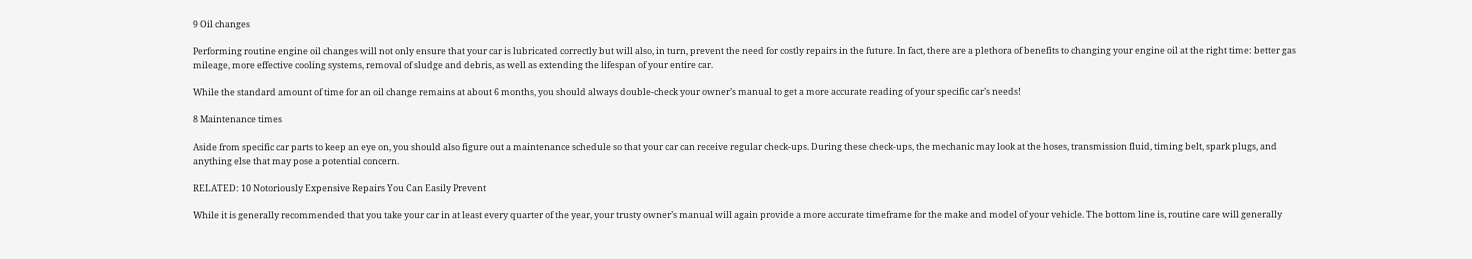9 Oil changes

Performing routine engine oil changes will not only ensure that your car is lubricated correctly but will also, in turn, prevent the need for costly repairs in the future. In fact, there are a plethora of benefits to changing your engine oil at the right time: better gas mileage, more effective cooling systems, removal of sludge and debris, as well as extending the lifespan of your entire car.

While the standard amount of time for an oil change remains at about 6 months, you should always double-check your owner’s manual to get a more accurate reading of your specific car’s needs!

8 Maintenance times

Aside from specific car parts to keep an eye on, you should also figure out a maintenance schedule so that your car can receive regular check-ups. During these check-ups, the mechanic may look at the hoses, transmission fluid, timing belt, spark plugs, and anything else that may pose a potential concern.

RELATED: 10 Notoriously Expensive Repairs You Can Easily Prevent

While it is generally recommended that you take your car in at least every quarter of the year, your trusty owner’s manual will again provide a more accurate timeframe for the make and model of your vehicle. The bottom line is, routine care will generally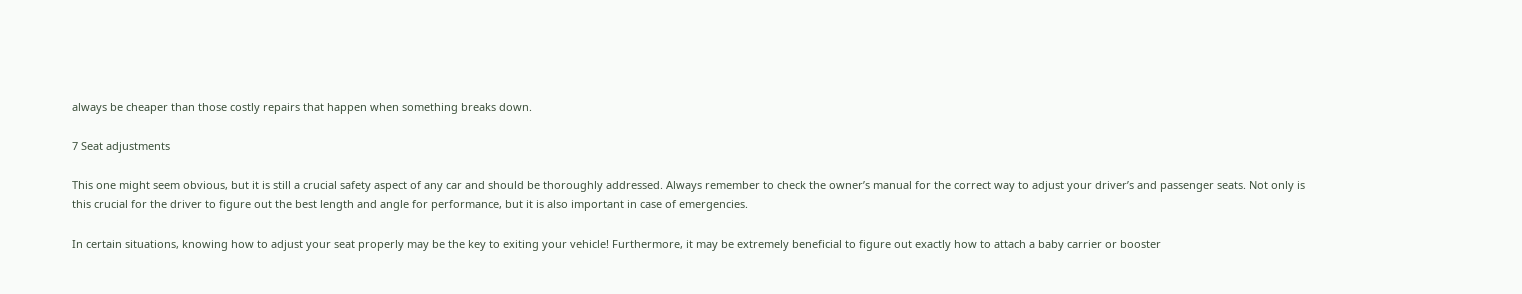always be cheaper than those costly repairs that happen when something breaks down.

7 Seat adjustments

This one might seem obvious, but it is still a crucial safety aspect of any car and should be thoroughly addressed. Always remember to check the owner’s manual for the correct way to adjust your driver’s and passenger seats. Not only is this crucial for the driver to figure out the best length and angle for performance, but it is also important in case of emergencies.

In certain situations, knowing how to adjust your seat properly may be the key to exiting your vehicle! Furthermore, it may be extremely beneficial to figure out exactly how to attach a baby carrier or booster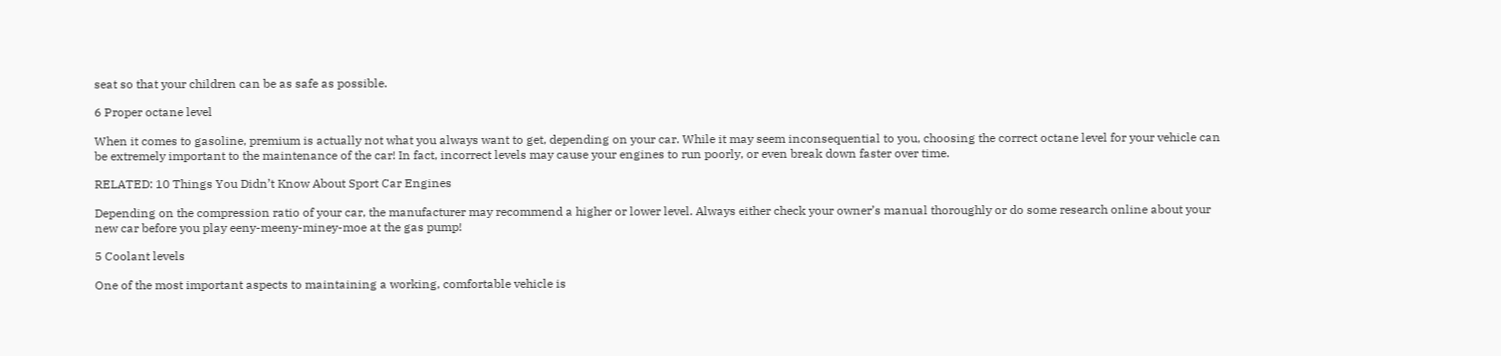seat so that your children can be as safe as possible.

6 Proper octane level

When it comes to gasoline, premium is actually not what you always want to get, depending on your car. While it may seem inconsequential to you, choosing the correct octane level for your vehicle can be extremely important to the maintenance of the car! In fact, incorrect levels may cause your engines to run poorly, or even break down faster over time.

RELATED: 10 Things You Didn’t Know About Sport Car Engines

Depending on the compression ratio of your car, the manufacturer may recommend a higher or lower level. Always either check your owner’s manual thoroughly or do some research online about your new car before you play eeny-meeny-miney-moe at the gas pump!

5 Coolant levels

One of the most important aspects to maintaining a working, comfortable vehicle is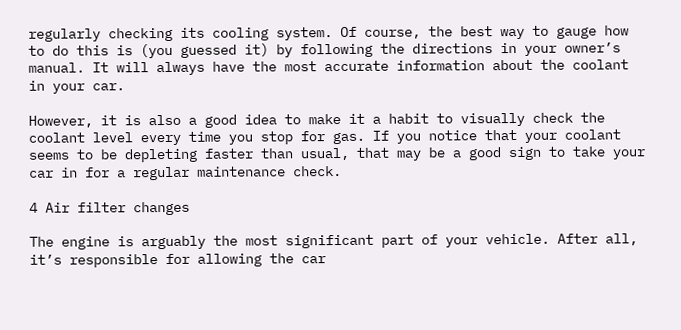regularly checking its cooling system. Of course, the best way to gauge how to do this is (you guessed it) by following the directions in your owner’s manual. It will always have the most accurate information about the coolant in your car.

However, it is also a good idea to make it a habit to visually check the coolant level every time you stop for gas. If you notice that your coolant seems to be depleting faster than usual, that may be a good sign to take your car in for a regular maintenance check.

4 Air filter changes

The engine is arguably the most significant part of your vehicle. After all, it’s responsible for allowing the car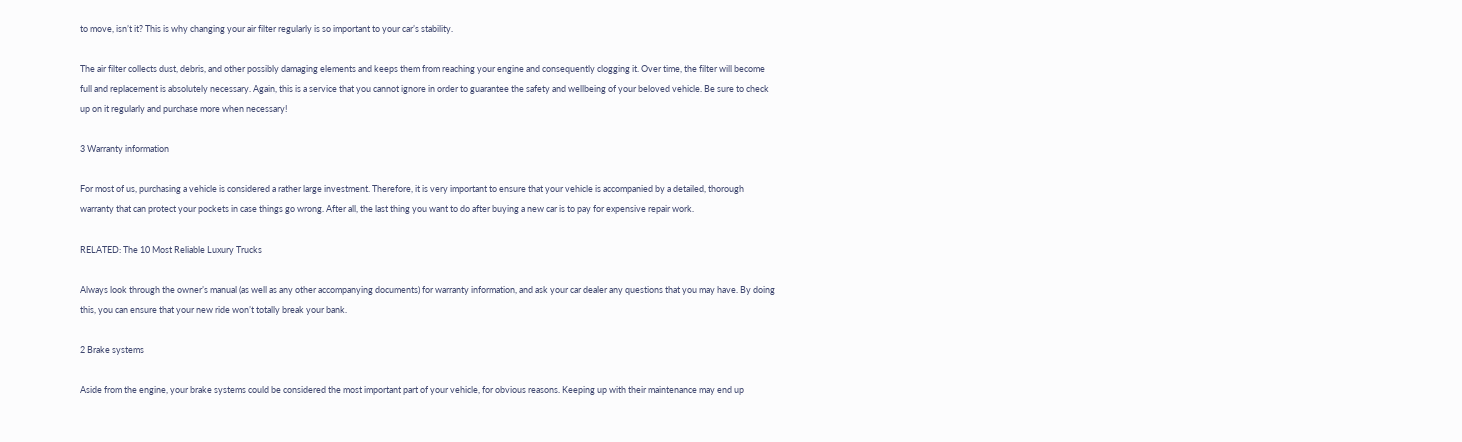to move, isn’t it? This is why changing your air filter regularly is so important to your car’s stability.

The air filter collects dust, debris, and other possibly damaging elements and keeps them from reaching your engine and consequently clogging it. Over time, the filter will become full and replacement is absolutely necessary. Again, this is a service that you cannot ignore in order to guarantee the safety and wellbeing of your beloved vehicle. Be sure to check up on it regularly and purchase more when necessary!

3 Warranty information

For most of us, purchasing a vehicle is considered a rather large investment. Therefore, it is very important to ensure that your vehicle is accompanied by a detailed, thorough warranty that can protect your pockets in case things go wrong. After all, the last thing you want to do after buying a new car is to pay for expensive repair work.

RELATED: The 10 Most Reliable Luxury Trucks

Always look through the owner’s manual (as well as any other accompanying documents) for warranty information, and ask your car dealer any questions that you may have. By doing this, you can ensure that your new ride won’t totally break your bank.

2 Brake systems

Aside from the engine, your brake systems could be considered the most important part of your vehicle, for obvious reasons. Keeping up with their maintenance may end up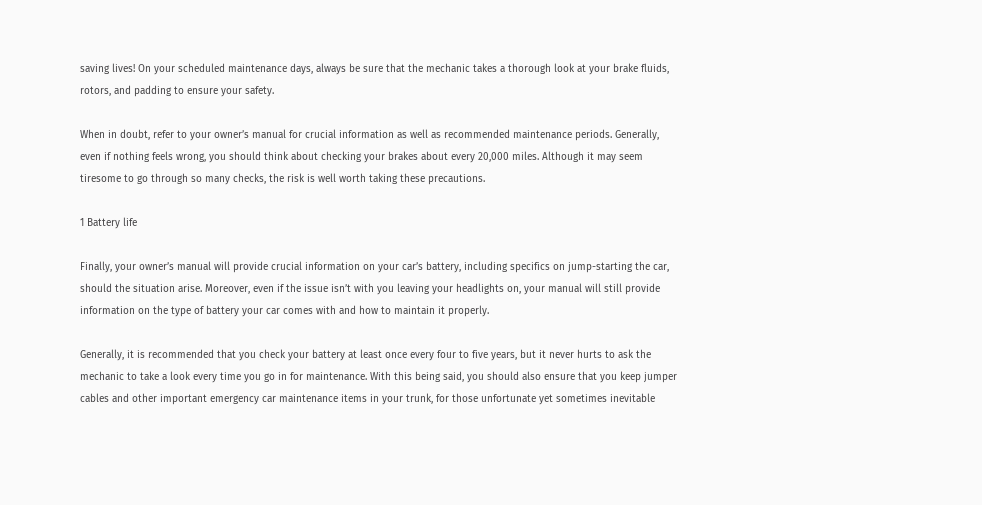saving lives! On your scheduled maintenance days, always be sure that the mechanic takes a thorough look at your brake fluids, rotors, and padding to ensure your safety.

When in doubt, refer to your owner’s manual for crucial information as well as recommended maintenance periods. Generally, even if nothing feels wrong, you should think about checking your brakes about every 20,000 miles. Although it may seem tiresome to go through so many checks, the risk is well worth taking these precautions.

1 Battery life

Finally, your owner’s manual will provide crucial information on your car’s battery, including specifics on jump-starting the car, should the situation arise. Moreover, even if the issue isn’t with you leaving your headlights on, your manual will still provide information on the type of battery your car comes with and how to maintain it properly.

Generally, it is recommended that you check your battery at least once every four to five years, but it never hurts to ask the mechanic to take a look every time you go in for maintenance. With this being said, you should also ensure that you keep jumper cables and other important emergency car maintenance items in your trunk, for those unfortunate yet sometimes inevitable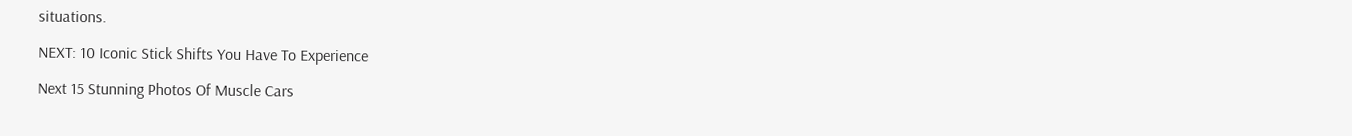situations.

NEXT: 10 Iconic Stick Shifts You Have To Experience

Next 15 Stunning Photos Of Muscle Cars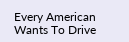Every American Wants To Drive